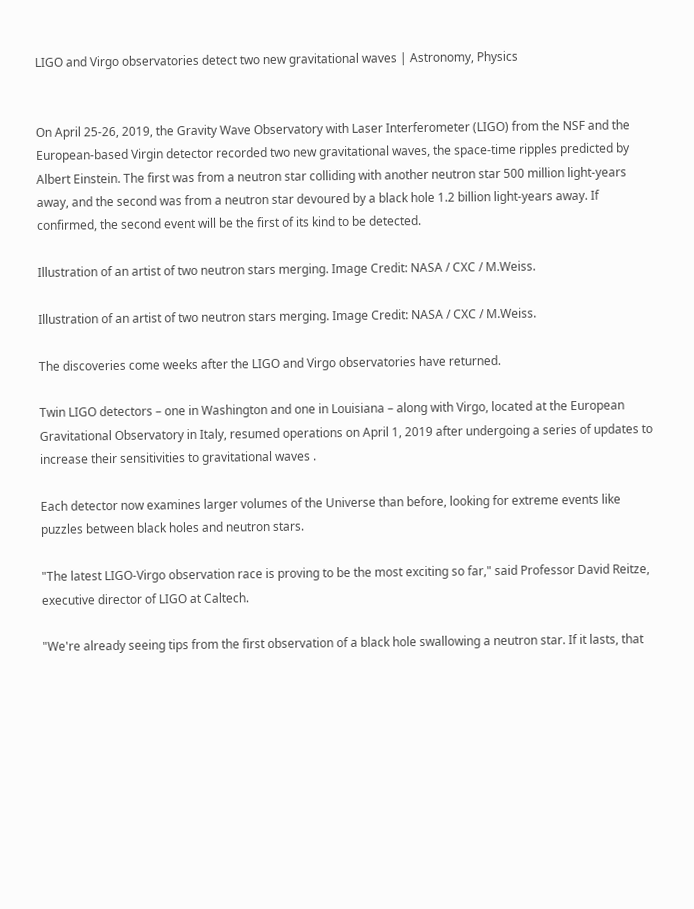LIGO and Virgo observatories detect two new gravitational waves | Astronomy, Physics


On April 25-26, 2019, the Gravity Wave Observatory with Laser Interferometer (LIGO) from the NSF and the European-based Virgin detector recorded two new gravitational waves, the space-time ripples predicted by Albert Einstein. The first was from a neutron star colliding with another neutron star 500 million light-years away, and the second was from a neutron star devoured by a black hole 1.2 billion light-years away. If confirmed, the second event will be the first of its kind to be detected.

Illustration of an artist of two neutron stars merging. Image Credit: NASA / CXC / M.Weiss.

Illustration of an artist of two neutron stars merging. Image Credit: NASA / CXC / M.Weiss.

The discoveries come weeks after the LIGO and Virgo observatories have returned.

Twin LIGO detectors – one in Washington and one in Louisiana – along with Virgo, located at the European Gravitational Observatory in Italy, resumed operations on April 1, 2019 after undergoing a series of updates to increase their sensitivities to gravitational waves .

Each detector now examines larger volumes of the Universe than before, looking for extreme events like puzzles between black holes and neutron stars.

"The latest LIGO-Virgo observation race is proving to be the most exciting so far," said Professor David Reitze, executive director of LIGO at Caltech.

"We're already seeing tips from the first observation of a black hole swallowing a neutron star. If it lasts, that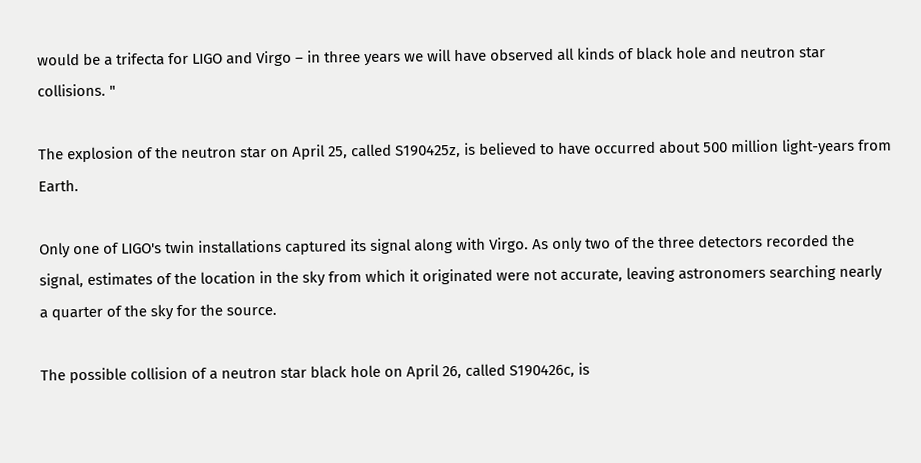would be a trifecta for LIGO and Virgo – in three years we will have observed all kinds of black hole and neutron star collisions. "

The explosion of the neutron star on April 25, called S190425z, is believed to have occurred about 500 million light-years from Earth.

Only one of LIGO's twin installations captured its signal along with Virgo. As only two of the three detectors recorded the signal, estimates of the location in the sky from which it originated were not accurate, leaving astronomers searching nearly a quarter of the sky for the source.

The possible collision of a neutron star black hole on April 26, called S190426c, is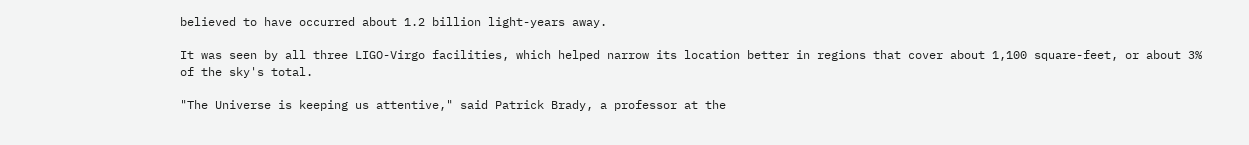believed to have occurred about 1.2 billion light-years away.

It was seen by all three LIGO-Virgo facilities, which helped narrow its location better in regions that cover about 1,100 square-feet, or about 3% of the sky's total.

"The Universe is keeping us attentive," said Patrick Brady, a professor at the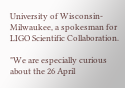University of Wisconsin-Milwaukee, a spokesman for LIGO Scientific Collaboration.

"We are especially curious about the 26 April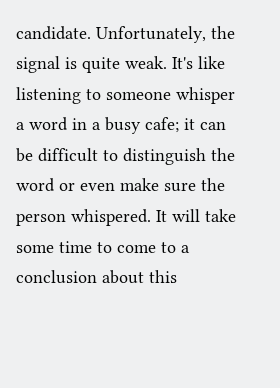candidate. Unfortunately, the signal is quite weak. It's like listening to someone whisper a word in a busy cafe; it can be difficult to distinguish the word or even make sure the person whispered. It will take some time to come to a conclusion about this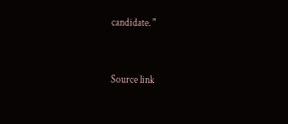candidate. "


Source link